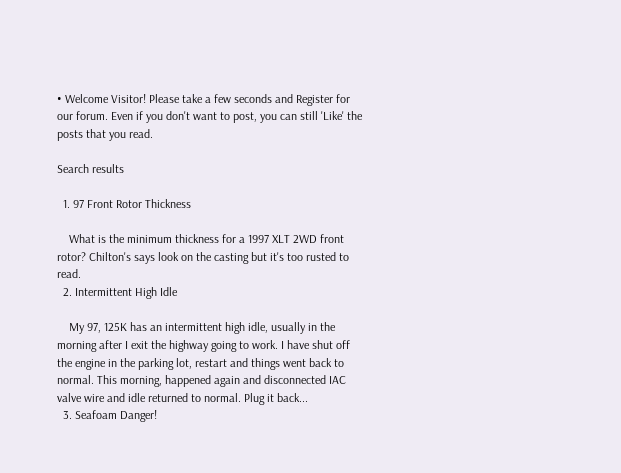• Welcome Visitor! Please take a few seconds and Register for our forum. Even if you don't want to post, you can still 'Like' the posts that you read.

Search results

  1. 97 Front Rotor Thickness

    What is the minimum thickness for a 1997 XLT 2WD front rotor? Chilton's says look on the casting but it's too rusted to read.
  2. Intermittent High Idle

    My 97, 125K has an intermittent high idle, usually in the morning after I exit the highway going to work. I have shut off the engine in the parking lot, restart and things went back to normal. This morning, happened again and disconnected IAC valve wire and idle returned to normal. Plug it back...
  3. Seafoam Danger!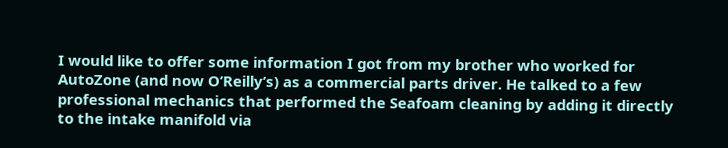I would like to offer some information I got from my brother who worked for AutoZone (and now O’Reilly’s) as a commercial parts driver. He talked to a few professional mechanics that performed the Seafoam cleaning by adding it directly to the intake manifold via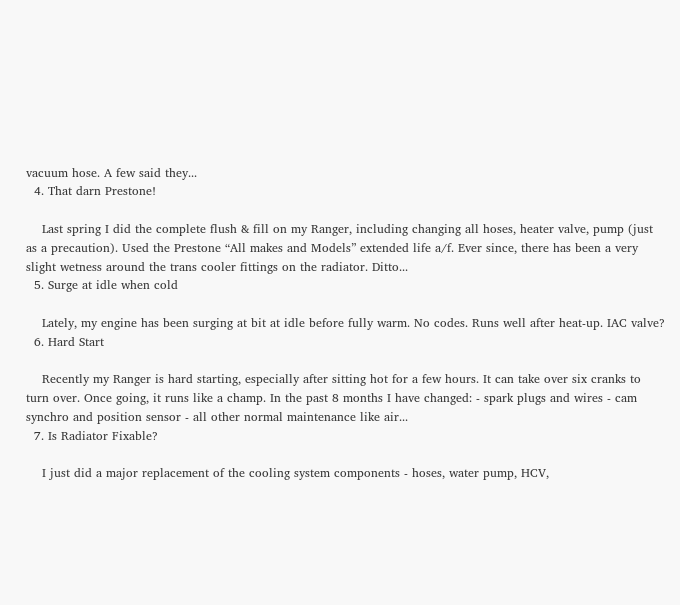vacuum hose. A few said they...
  4. That darn Prestone!

    Last spring I did the complete flush & fill on my Ranger, including changing all hoses, heater valve, pump (just as a precaution). Used the Prestone “All makes and Models” extended life a/f. Ever since, there has been a very slight wetness around the trans cooler fittings on the radiator. Ditto...
  5. Surge at idle when cold

    Lately, my engine has been surging at bit at idle before fully warm. No codes. Runs well after heat-up. IAC valve?
  6. Hard Start

    Recently my Ranger is hard starting, especially after sitting hot for a few hours. It can take over six cranks to turn over. Once going, it runs like a champ. In the past 8 months I have changed: - spark plugs and wires - cam synchro and position sensor - all other normal maintenance like air...
  7. Is Radiator Fixable?

    I just did a major replacement of the cooling system components - hoses, water pump, HCV,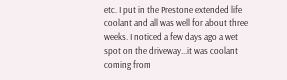etc. I put in the Prestone extended life coolant and all was well for about three weeks. I noticed a few days ago a wet spot on the driveway...it was coolant coming from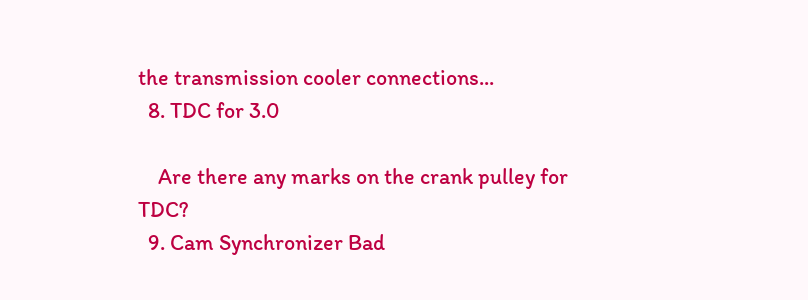the transmission cooler connections...
  8. TDC for 3.0

    Are there any marks on the crank pulley for TDC?
  9. Cam Synchronizer Bad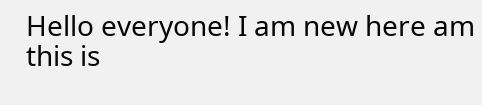Hello everyone! I am new here am this is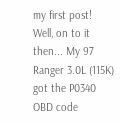my first post! Well, on to it then... My 97 Ranger 3.0L (115K) got the P0340 OBD code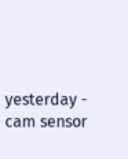yesterday - cam sensor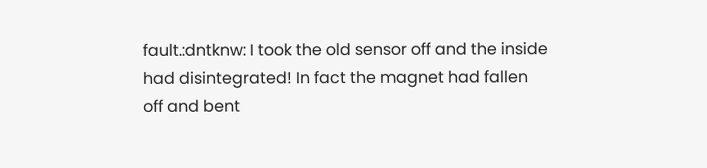fault.:dntknw: I took the old sensor off and the inside had disintegrated! In fact the magnet had fallen off and bent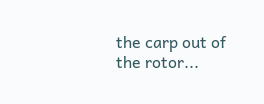the carp out of the rotor...